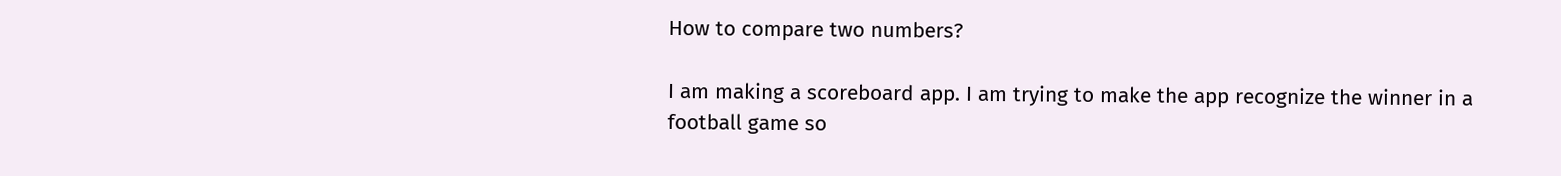How to compare two numbers?

I am making a scoreboard app. I am trying to make the app recognize the winner in a football game so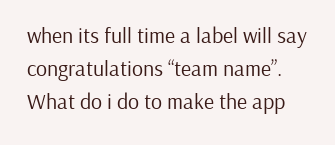when its full time a label will say congratulations “team name”. What do i do to make the app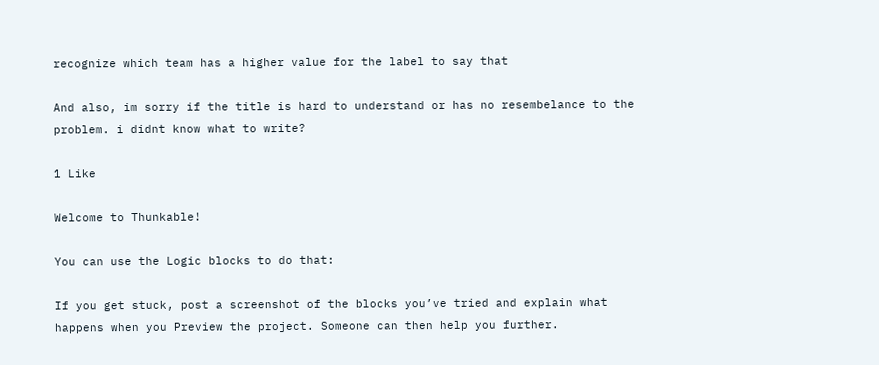recognize which team has a higher value for the label to say that

And also, im sorry if the title is hard to understand or has no resembelance to the problem. i didnt know what to write?

1 Like

Welcome to Thunkable!

You can use the Logic blocks to do that:

If you get stuck, post a screenshot of the blocks you’ve tried and explain what happens when you Preview the project. Someone can then help you further.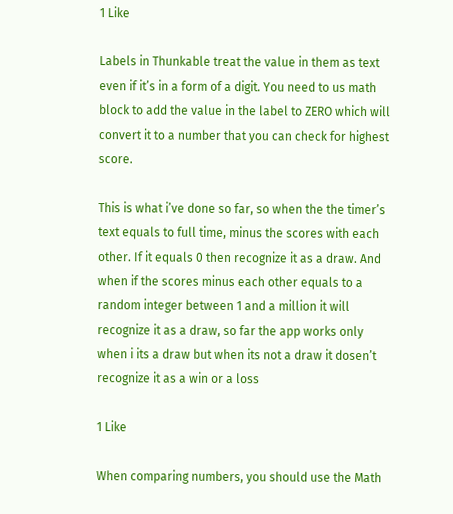1 Like

Labels in Thunkable treat the value in them as text even if it’s in a form of a digit. You need to us math block to add the value in the label to ZERO which will convert it to a number that you can check for highest score.

This is what i’ve done so far, so when the the timer’s text equals to full time, minus the scores with each other. If it equals 0 then recognize it as a draw. And when if the scores minus each other equals to a random integer between 1 and a million it will recognize it as a draw, so far the app works only when i its a draw but when its not a draw it dosen’t recognize it as a win or a loss

1 Like

When comparing numbers, you should use the Math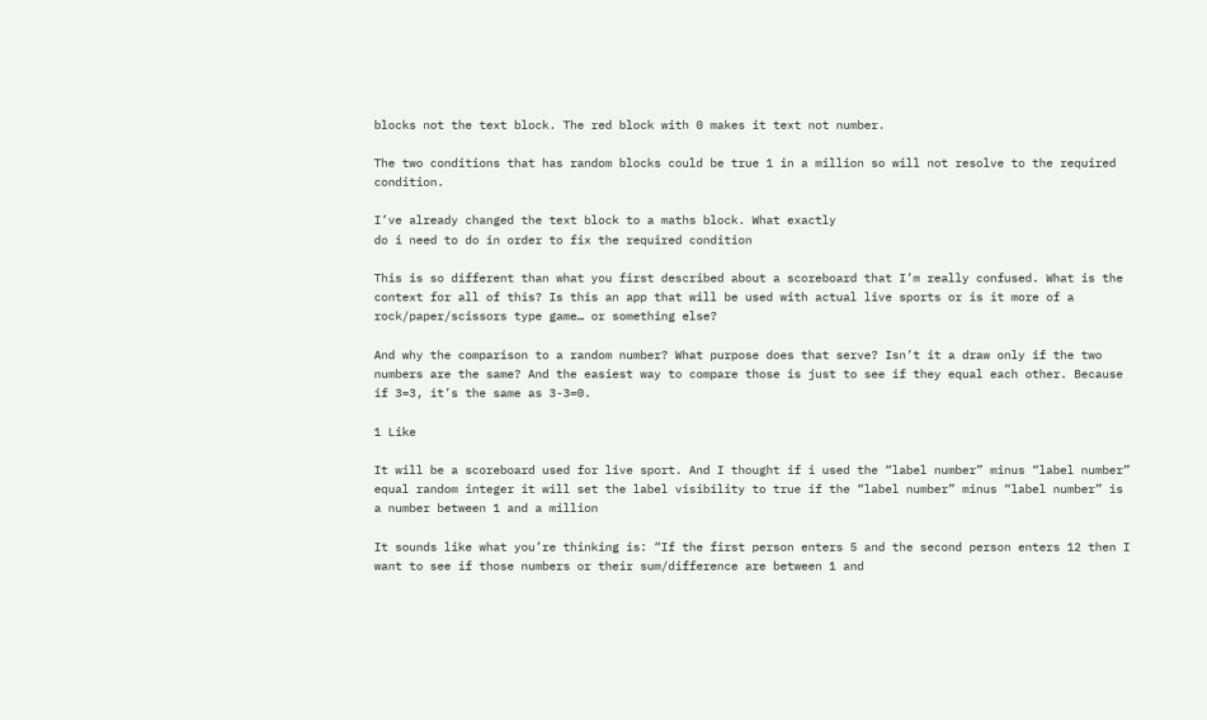blocks not the text block. The red block with 0 makes it text not number.

The two conditions that has random blocks could be true 1 in a million so will not resolve to the required condition.

I’ve already changed the text block to a maths block. What exactly
do i need to do in order to fix the required condition

This is so different than what you first described about a scoreboard that I’m really confused. What is the context for all of this? Is this an app that will be used with actual live sports or is it more of a rock/paper/scissors type game… or something else?

And why the comparison to a random number? What purpose does that serve? Isn’t it a draw only if the two numbers are the same? And the easiest way to compare those is just to see if they equal each other. Because if 3=3, it’s the same as 3-3=0.

1 Like

It will be a scoreboard used for live sport. And I thought if i used the “label number” minus “label number” equal random integer it will set the label visibility to true if the “label number” minus “label number” is a number between 1 and a million

It sounds like what you’re thinking is: “If the first person enters 5 and the second person enters 12 then I want to see if those numbers or their sum/difference are between 1 and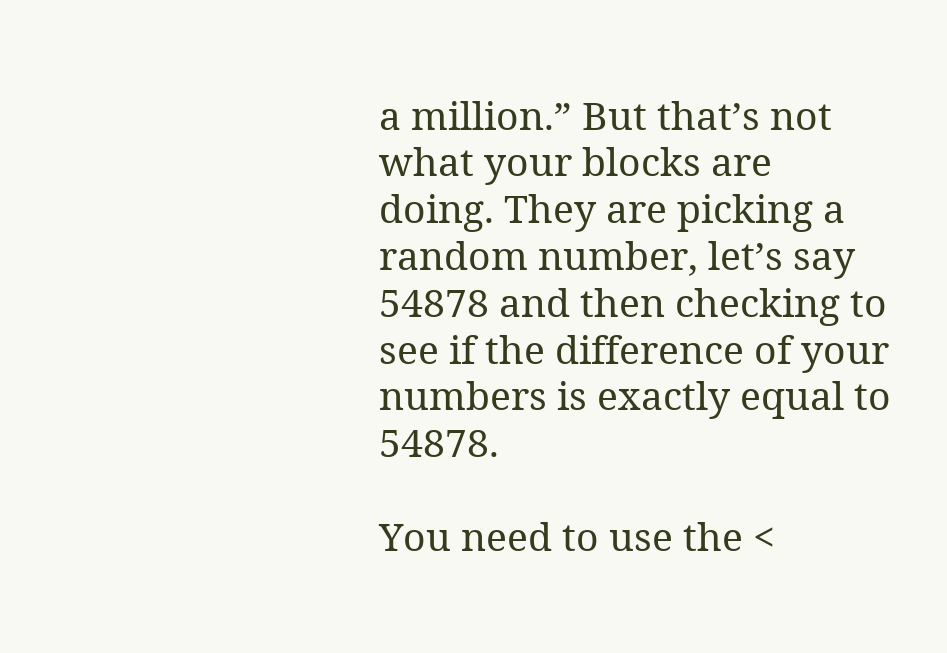a million.” But that’s not what your blocks are doing. They are picking a random number, let’s say 54878 and then checking to see if the difference of your numbers is exactly equal to 54878.

You need to use the <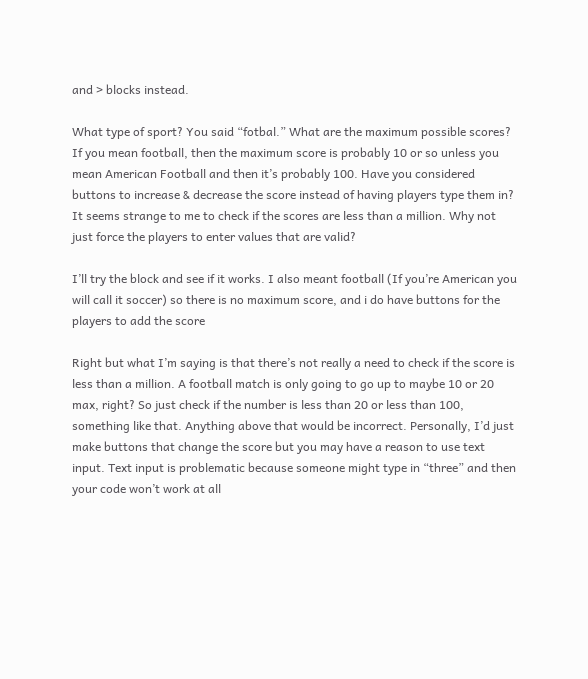and > blocks instead.

What type of sport? You said “fotbal.” What are the maximum possible scores? If you mean football, then the maximum score is probably 10 or so unless you mean American Football and then it’s probably 100. Have you considered buttons to increase & decrease the score instead of having players type them in? It seems strange to me to check if the scores are less than a million. Why not just force the players to enter values that are valid?

I’ll try the block and see if it works. I also meant football (If you’re American you will call it soccer) so there is no maximum score, and i do have buttons for the players to add the score

Right but what I’m saying is that there’s not really a need to check if the score is less than a million. A football match is only going to go up to maybe 10 or 20 max, right? So just check if the number is less than 20 or less than 100, something like that. Anything above that would be incorrect. Personally, I’d just make buttons that change the score but you may have a reason to use text input. Text input is problematic because someone might type in “three” and then your code won’t work at all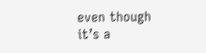even though it’s a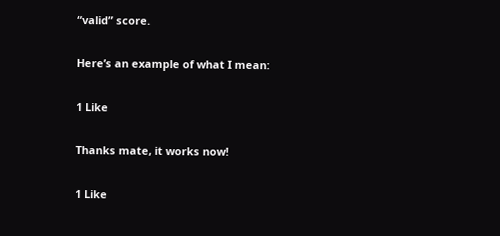“valid” score.

Here’s an example of what I mean:

1 Like

Thanks mate, it works now!

1 Like